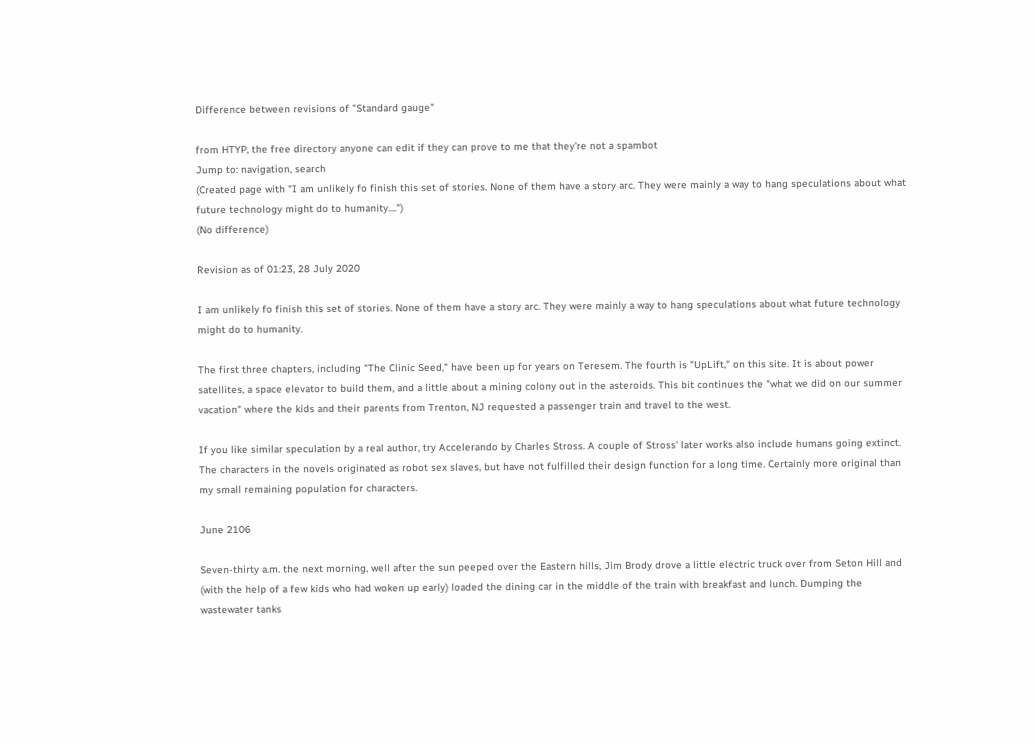Difference between revisions of "Standard gauge"

from HTYP, the free directory anyone can edit if they can prove to me that they're not a spambot
Jump to: navigation, search
(Created page with "I am unlikely fo finish this set of stories. None of them have a story arc. They were mainly a way to hang speculations about what future technology might do to humanity....")
(No difference)

Revision as of 01:23, 28 July 2020

I am unlikely fo finish this set of stories. None of them have a story arc. They were mainly a way to hang speculations about what future technology might do to humanity.

The first three chapters, including "The Clinic Seed," have been up for years on Teresem. The fourth is "UpLift," on this site. It is about power satellites, a space elevator to build them, and a little about a mining colony out in the asteroids. This bit continues the "what we did on our summer vacation" where the kids and their parents from Trenton, NJ requested a passenger train and travel to the west.

If you like similar speculation by a real author, try Accelerando by Charles Stross. A couple of Stross' later works also include humans going extinct. The characters in the novels originated as robot sex slaves, but have not fulfilled their design function for a long time. Certainly more original than my small remaining population for characters.

June 2106

Seven-thirty a.m. the next morning, well after the sun peeped over the Eastern hills, Jim Brody drove a little electric truck over from Seton Hill and (with the help of a few kids who had woken up early) loaded the dining car in the middle of the train with breakfast and lunch. Dumping the wastewater tanks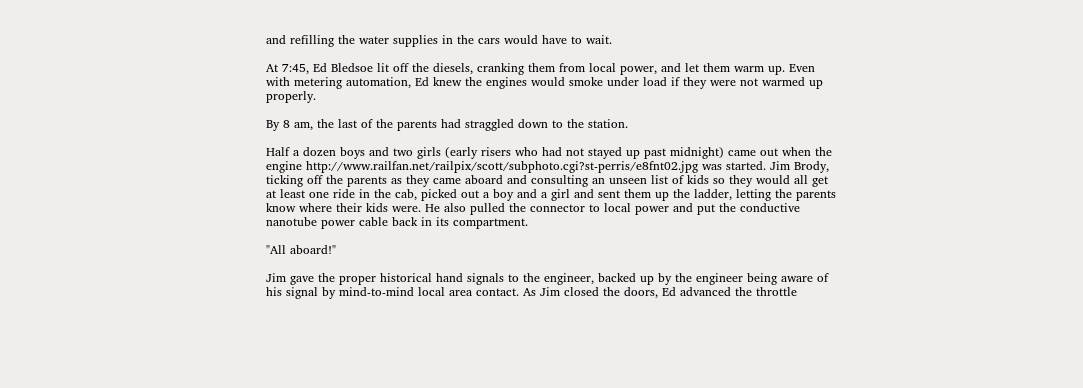and refilling the water supplies in the cars would have to wait.

At 7:45, Ed Bledsoe lit off the diesels, cranking them from local power, and let them warm up. Even with metering automation, Ed knew the engines would smoke under load if they were not warmed up properly.

By 8 am, the last of the parents had straggled down to the station.

Half a dozen boys and two girls (early risers who had not stayed up past midnight) came out when the engine http://www.railfan.net/railpix/scott/subphoto.cgi?st-perris/e8fnt02.jpg was started. Jim Brody, ticking off the parents as they came aboard and consulting an unseen list of kids so they would all get at least one ride in the cab, picked out a boy and a girl and sent them up the ladder, letting the parents know where their kids were. He also pulled the connector to local power and put the conductive nanotube power cable back in its compartment.

"All aboard!"

Jim gave the proper historical hand signals to the engineer, backed up by the engineer being aware of his signal by mind-to-mind local area contact. As Jim closed the doors, Ed advanced the throttle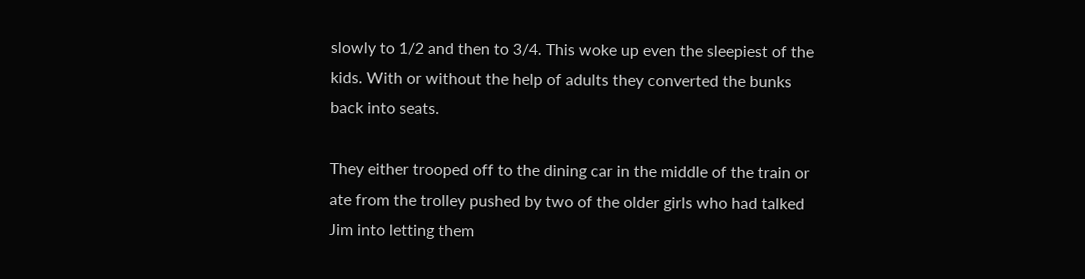slowly to 1/2 and then to 3/4. This woke up even the sleepiest of the kids. With or without the help of adults they converted the bunks back into seats.

They either trooped off to the dining car in the middle of the train or ate from the trolley pushed by two of the older girls who had talked Jim into letting them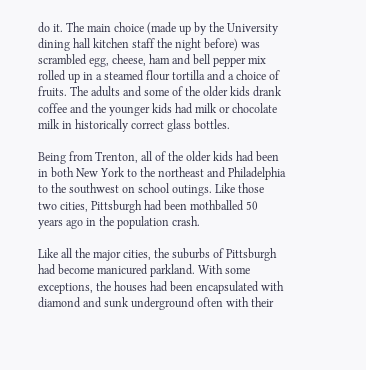do it. The main choice (made up by the University dining hall kitchen staff the night before) was scrambled egg, cheese, ham and bell pepper mix rolled up in a steamed flour tortilla and a choice of fruits. The adults and some of the older kids drank coffee and the younger kids had milk or chocolate milk in historically correct glass bottles.

Being from Trenton, all of the older kids had been in both New York to the northeast and Philadelphia to the southwest on school outings. Like those two cities, Pittsburgh had been mothballed 50 years ago in the population crash.

Like all the major cities, the suburbs of Pittsburgh had become manicured parkland. With some exceptions, the houses had been encapsulated with diamond and sunk underground often with their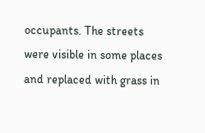occupants. The streets were visible in some places and replaced with grass in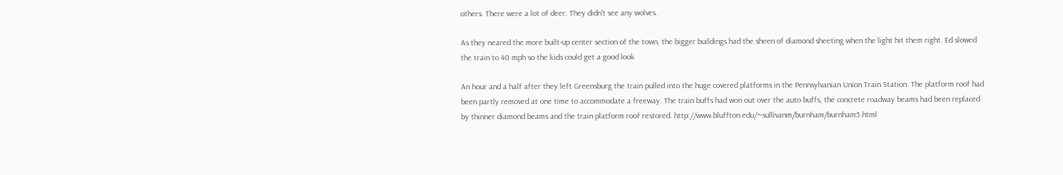others. There were a lot of deer. They didn't see any wolves.

As they neared the more built-up center section of the town, the bigger buildings had the sheen of diamond sheeting when the light hit them right. Ed slowed the train to 40 mph so the kids could get a good look

An hour and a half after they left Greensburg the train pulled into the huge covered platforms in the Pennsylvanian Union Train Station. The platform roof had been partly removed at one time to accommodate a freeway. The train buffs had won out over the auto buffs, the concrete roadway beams had been replaced by thinner diamond beams and the train platform roof restored. http://www.bluffton.edu/~sullivanm/burnham/burnham5.html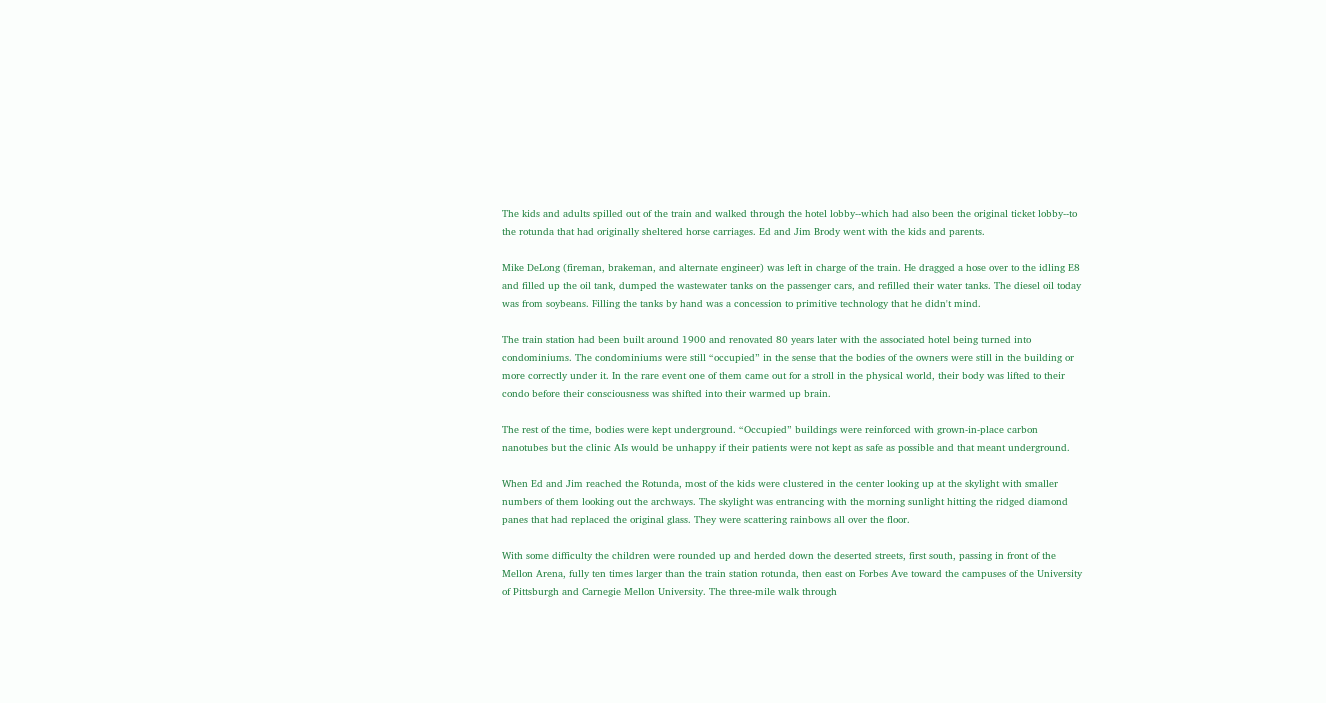The kids and adults spilled out of the train and walked through the hotel lobby--which had also been the original ticket lobby--to the rotunda that had originally sheltered horse carriages. Ed and Jim Brody went with the kids and parents.

Mike DeLong (fireman, brakeman, and alternate engineer) was left in charge of the train. He dragged a hose over to the idling E8 and filled up the oil tank, dumped the wastewater tanks on the passenger cars, and refilled their water tanks. The diesel oil today was from soybeans. Filling the tanks by hand was a concession to primitive technology that he didn't mind.

The train station had been built around 1900 and renovated 80 years later with the associated hotel being turned into condominiums. The condominiums were still “occupied” in the sense that the bodies of the owners were still in the building or more correctly under it. In the rare event one of them came out for a stroll in the physical world, their body was lifted to their condo before their consciousness was shifted into their warmed up brain.

The rest of the time, bodies were kept underground. “Occupied” buildings were reinforced with grown-in-place carbon nanotubes but the clinic AIs would be unhappy if their patients were not kept as safe as possible and that meant underground.

When Ed and Jim reached the Rotunda, most of the kids were clustered in the center looking up at the skylight with smaller numbers of them looking out the archways. The skylight was entrancing with the morning sunlight hitting the ridged diamond panes that had replaced the original glass. They were scattering rainbows all over the floor.

With some difficulty the children were rounded up and herded down the deserted streets, first south, passing in front of the Mellon Arena, fully ten times larger than the train station rotunda, then east on Forbes Ave toward the campuses of the University of Pittsburgh and Carnegie Mellon University. The three-mile walk through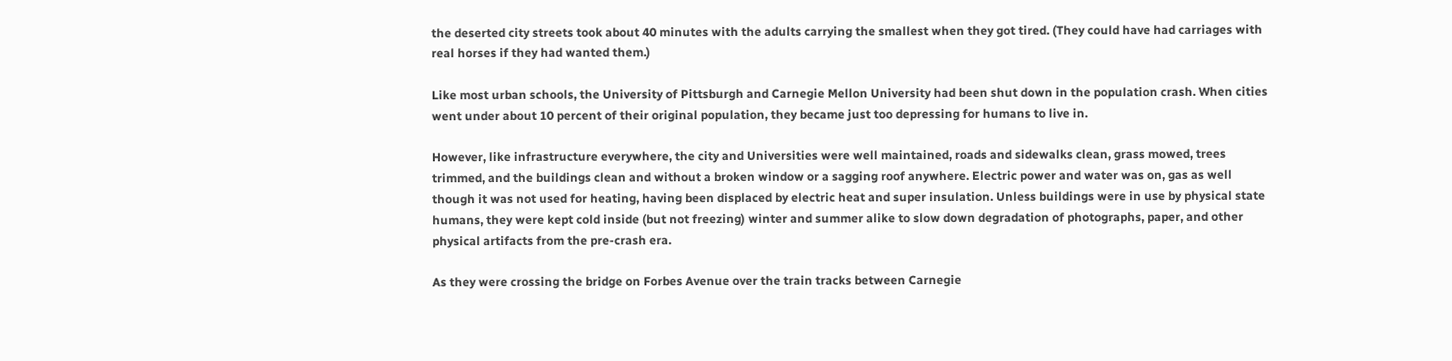the deserted city streets took about 40 minutes with the adults carrying the smallest when they got tired. (They could have had carriages with real horses if they had wanted them.)

Like most urban schools, the University of Pittsburgh and Carnegie Mellon University had been shut down in the population crash. When cities went under about 10 percent of their original population, they became just too depressing for humans to live in.

However, like infrastructure everywhere, the city and Universities were well maintained, roads and sidewalks clean, grass mowed, trees trimmed, and the buildings clean and without a broken window or a sagging roof anywhere. Electric power and water was on, gas as well though it was not used for heating, having been displaced by electric heat and super insulation. Unless buildings were in use by physical state humans, they were kept cold inside (but not freezing) winter and summer alike to slow down degradation of photographs, paper, and other physical artifacts from the pre-crash era.

As they were crossing the bridge on Forbes Avenue over the train tracks between Carnegie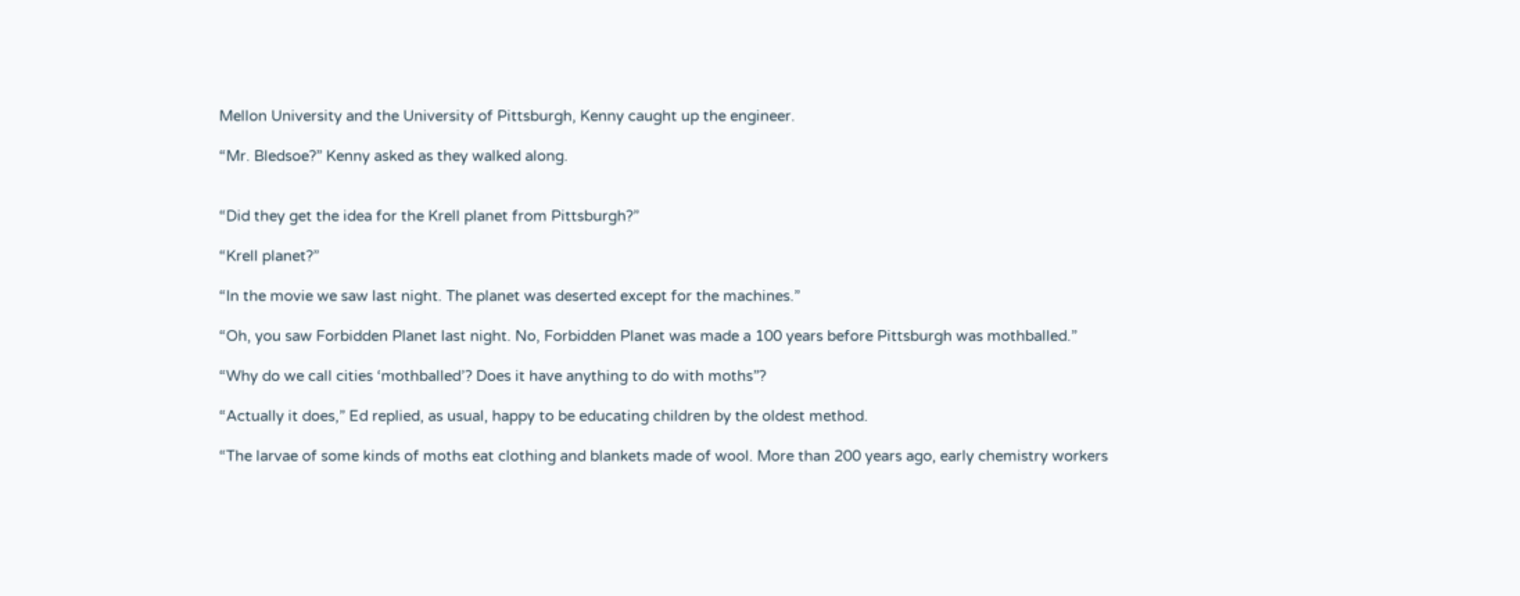Mellon University and the University of Pittsburgh, Kenny caught up the engineer.

“Mr. Bledsoe?” Kenny asked as they walked along.


“Did they get the idea for the Krell planet from Pittsburgh?”

“Krell planet?”

“In the movie we saw last night. The planet was deserted except for the machines.”

“Oh, you saw Forbidden Planet last night. No, Forbidden Planet was made a 100 years before Pittsburgh was mothballed.”

“Why do we call cities ‘mothballed’? Does it have anything to do with moths”?

“Actually it does,” Ed replied, as usual, happy to be educating children by the oldest method.

“The larvae of some kinds of moths eat clothing and blankets made of wool. More than 200 years ago, early chemistry workers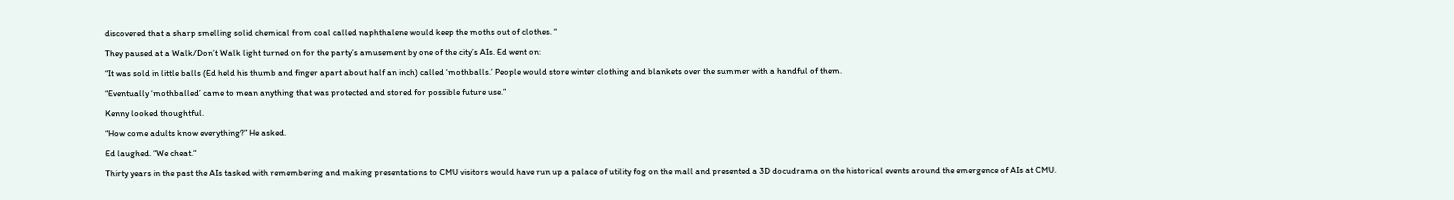discovered that a sharp smelling solid chemical from coal called naphthalene would keep the moths out of clothes. “

They paused at a Walk/Don’t Walk light turned on for the party’s amusement by one of the city’s AIs. Ed went on:

“It was sold in little balls (Ed held his thumb and finger apart about half an inch) called ‘mothballs.’ People would store winter clothing and blankets over the summer with a handful of them.

“Eventually ‘mothballed’ came to mean anything that was protected and stored for possible future use.”

Kenny looked thoughtful.

“How come adults know everything?” He asked.

Ed laughed. “We cheat.“

Thirty years in the past the AIs tasked with remembering and making presentations to CMU visitors would have run up a palace of utility fog on the mall and presented a 3D docudrama on the historical events around the emergence of AIs at CMU.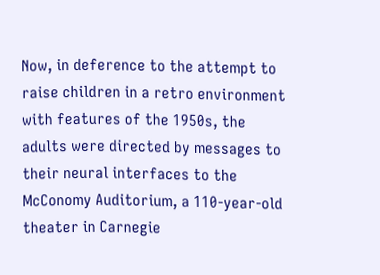Now, in deference to the attempt to raise children in a retro environment with features of the 1950s, the adults were directed by messages to their neural interfaces to the McConomy Auditorium, a 110-year-old theater in Carnegie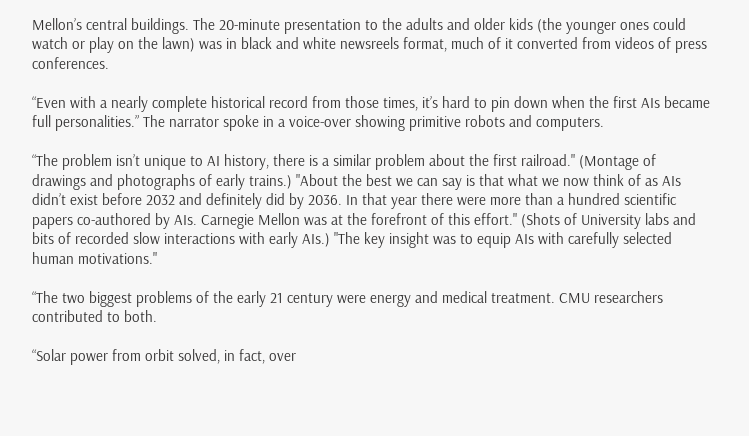Mellon’s central buildings. The 20-minute presentation to the adults and older kids (the younger ones could watch or play on the lawn) was in black and white newsreels format, much of it converted from videos of press conferences.

“Even with a nearly complete historical record from those times, it’s hard to pin down when the first AIs became full personalities.” The narrator spoke in a voice-over showing primitive robots and computers.

“The problem isn’t unique to AI history, there is a similar problem about the first railroad." (Montage of drawings and photographs of early trains.) "About the best we can say is that what we now think of as AIs didn’t exist before 2032 and definitely did by 2036. In that year there were more than a hundred scientific papers co-authored by AIs. Carnegie Mellon was at the forefront of this effort." (Shots of University labs and bits of recorded slow interactions with early AIs.) "The key insight was to equip AIs with carefully selected human motivations."

“The two biggest problems of the early 21 century were energy and medical treatment. CMU researchers contributed to both.

“Solar power from orbit solved, in fact, over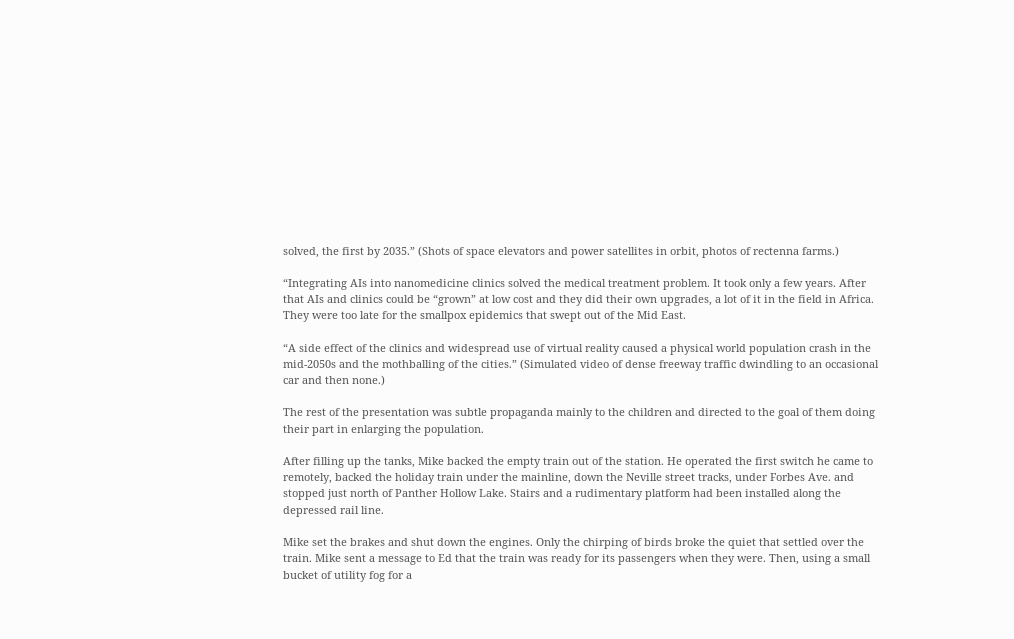solved, the first by 2035.” (Shots of space elevators and power satellites in orbit, photos of rectenna farms.)

“Integrating AIs into nanomedicine clinics solved the medical treatment problem. It took only a few years. After that AIs and clinics could be “grown” at low cost and they did their own upgrades, a lot of it in the field in Africa. They were too late for the smallpox epidemics that swept out of the Mid East.

“A side effect of the clinics and widespread use of virtual reality caused a physical world population crash in the mid-2050s and the mothballing of the cities.” (Simulated video of dense freeway traffic dwindling to an occasional car and then none.)

The rest of the presentation was subtle propaganda mainly to the children and directed to the goal of them doing their part in enlarging the population.

After filling up the tanks, Mike backed the empty train out of the station. He operated the first switch he came to remotely, backed the holiday train under the mainline, down the Neville street tracks, under Forbes Ave. and stopped just north of Panther Hollow Lake. Stairs and a rudimentary platform had been installed along the depressed rail line.

Mike set the brakes and shut down the engines. Only the chirping of birds broke the quiet that settled over the train. Mike sent a message to Ed that the train was ready for its passengers when they were. Then, using a small bucket of utility fog for a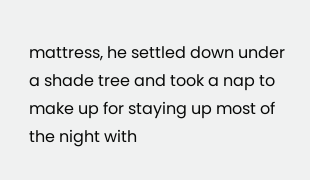mattress, he settled down under a shade tree and took a nap to make up for staying up most of the night with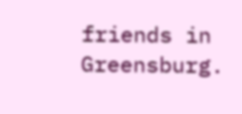friends in Greensburg.